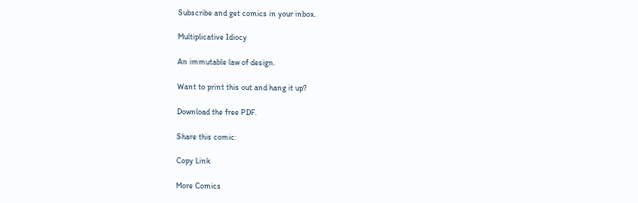Subscribe and get comics in your inbox.

Multiplicative Idiocy

An immutable law of design.

Want to print this out and hang it up?

Download the free PDF.

Share this comic:

Copy Link

More Comics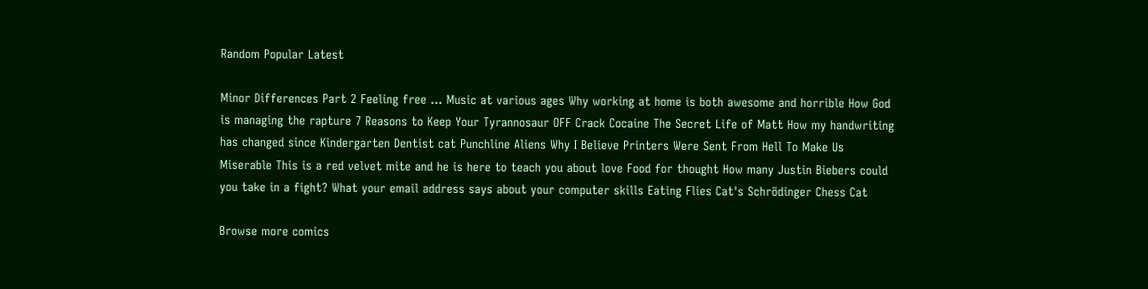Random Popular Latest

Minor Differences Part 2 Feeling free ... Music at various ages Why working at home is both awesome and horrible How God is managing the rapture 7 Reasons to Keep Your Tyrannosaur OFF Crack Cocaine The Secret Life of Matt How my handwriting has changed since Kindergarten Dentist cat Punchline Aliens Why I Believe Printers Were Sent From Hell To Make Us Miserable This is a red velvet mite and he is here to teach you about love Food for thought How many Justin Biebers could you take in a fight? What your email address says about your computer skills Eating Flies Cat's Schrödinger Chess Cat

Browse more comics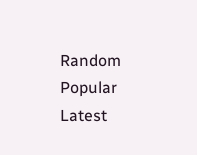Random Popular Latest